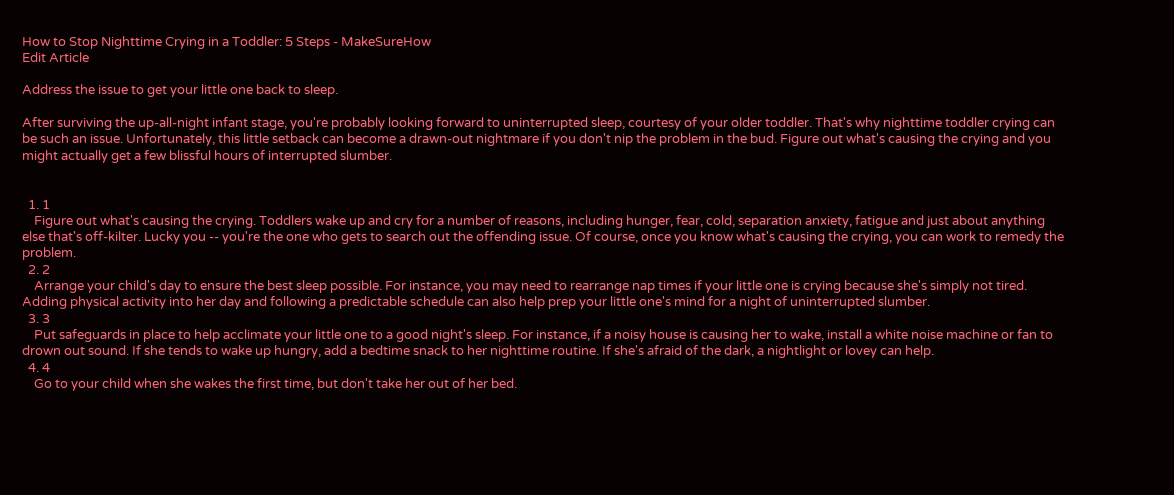How to Stop Nighttime Crying in a Toddler: 5 Steps - MakeSureHow
Edit Article

Address the issue to get your little one back to sleep.

After surviving the up-all-night infant stage, you're probably looking forward to uninterrupted sleep, courtesy of your older toddler. That's why nighttime toddler crying can be such an issue. Unfortunately, this little setback can become a drawn-out nightmare if you don't nip the problem in the bud. Figure out what's causing the crying and you might actually get a few blissful hours of interrupted slumber.


  1. 1
    Figure out what's causing the crying. Toddlers wake up and cry for a number of reasons, including hunger, fear, cold, separation anxiety, fatigue and just about anything else that's off-kilter. Lucky you -- you're the one who gets to search out the offending issue. Of course, once you know what's causing the crying, you can work to remedy the problem.
  2. 2
    Arrange your child's day to ensure the best sleep possible. For instance, you may need to rearrange nap times if your little one is crying because she's simply not tired. Adding physical activity into her day and following a predictable schedule can also help prep your little one's mind for a night of uninterrupted slumber.
  3. 3
    Put safeguards in place to help acclimate your little one to a good night's sleep. For instance, if a noisy house is causing her to wake, install a white noise machine or fan to drown out sound. If she tends to wake up hungry, add a bedtime snack to her nighttime routine. If she's afraid of the dark, a nightlight or lovey can help.
  4. 4
    Go to your child when she wakes the first time, but don't take her out of her bed.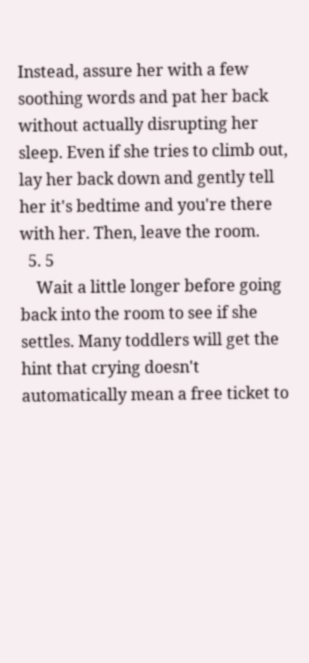Instead, assure her with a few soothing words and pat her back without actually disrupting her sleep. Even if she tries to climb out, lay her back down and gently tell her it's bedtime and you're there with her. Then, leave the room.
  5. 5
    Wait a little longer before going back into the room to see if she settles. Many toddlers will get the hint that crying doesn't automatically mean a free ticket to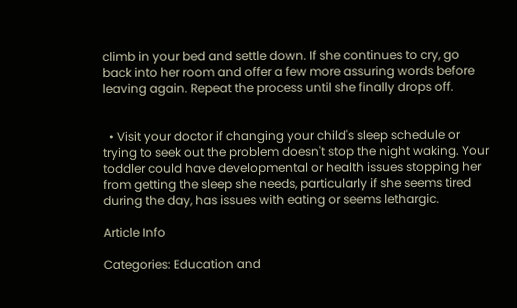climb in your bed and settle down. If she continues to cry, go back into her room and offer a few more assuring words before leaving again. Repeat the process until she finally drops off.


  • Visit your doctor if changing your child's sleep schedule or trying to seek out the problem doesn't stop the night waking. Your toddler could have developmental or health issues stopping her from getting the sleep she needs, particularly if she seems tired during the day, has issues with eating or seems lethargic.

Article Info

Categories: Education and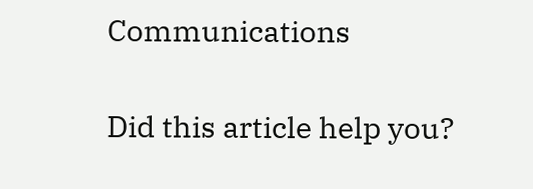Communications

Did this article help you?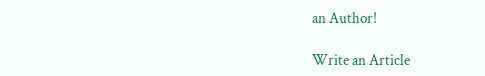an Author!

Write an Article